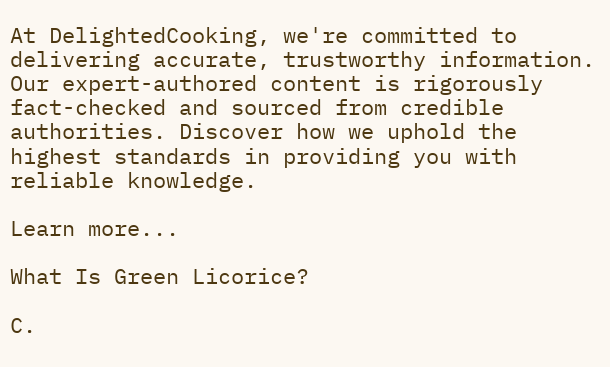At DelightedCooking, we're committed to delivering accurate, trustworthy information. Our expert-authored content is rigorously fact-checked and sourced from credible authorities. Discover how we uphold the highest standards in providing you with reliable knowledge.

Learn more...

What Is Green Licorice?

C.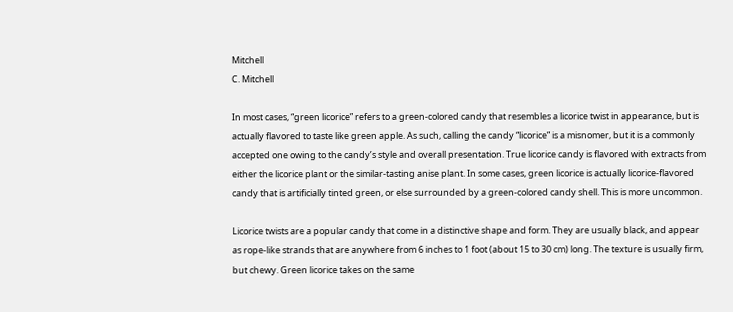Mitchell
C. Mitchell

In most cases, “green licorice” refers to a green-colored candy that resembles a licorice twist in appearance, but is actually flavored to taste like green apple. As such, calling the candy “licorice” is a misnomer, but it is a commonly accepted one owing to the candy’s style and overall presentation. True licorice candy is flavored with extracts from either the licorice plant or the similar-tasting anise plant. In some cases, green licorice is actually licorice-flavored candy that is artificially tinted green, or else surrounded by a green-colored candy shell. This is more uncommon.

Licorice twists are a popular candy that come in a distinctive shape and form. They are usually black, and appear as rope-like strands that are anywhere from 6 inches to 1 foot (about 15 to 30 cm) long. The texture is usually firm, but chewy. Green licorice takes on the same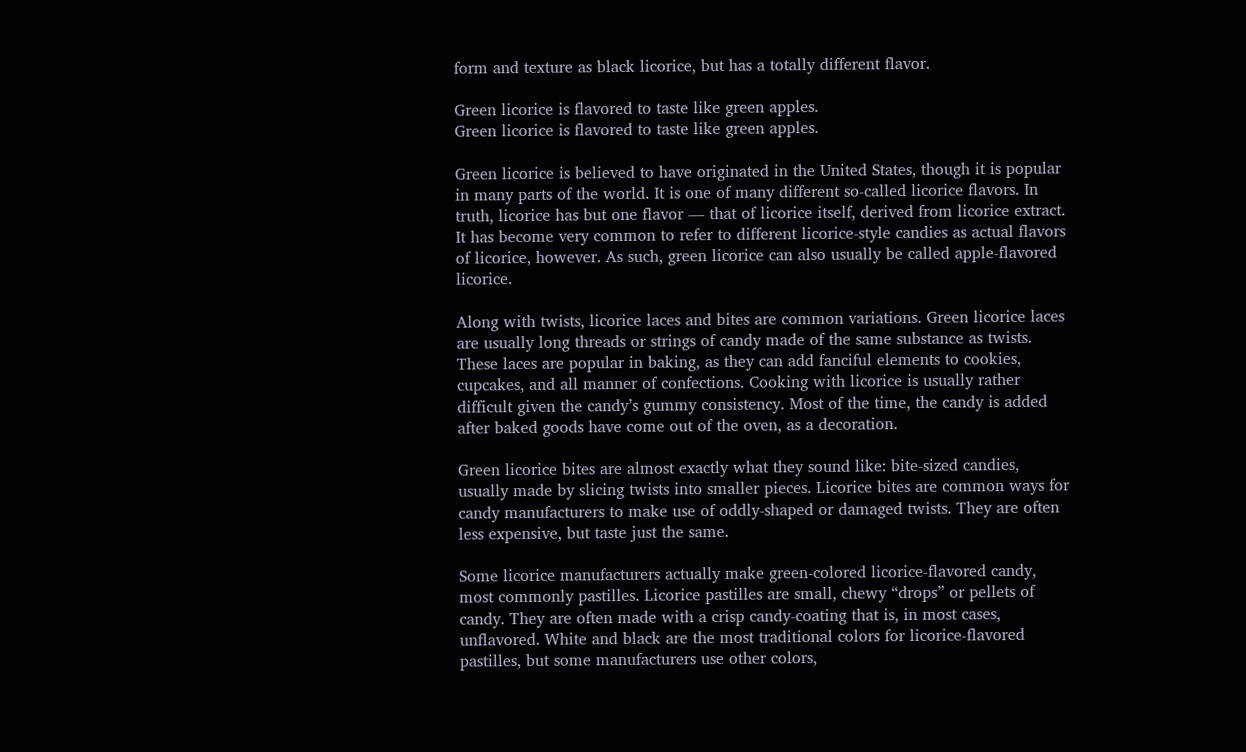form and texture as black licorice, but has a totally different flavor.

Green licorice is flavored to taste like green apples.
Green licorice is flavored to taste like green apples.

Green licorice is believed to have originated in the United States, though it is popular in many parts of the world. It is one of many different so-called licorice flavors. In truth, licorice has but one flavor — that of licorice itself, derived from licorice extract. It has become very common to refer to different licorice-style candies as actual flavors of licorice, however. As such, green licorice can also usually be called apple-flavored licorice.

Along with twists, licorice laces and bites are common variations. Green licorice laces are usually long threads or strings of candy made of the same substance as twists. These laces are popular in baking, as they can add fanciful elements to cookies, cupcakes, and all manner of confections. Cooking with licorice is usually rather difficult given the candy’s gummy consistency. Most of the time, the candy is added after baked goods have come out of the oven, as a decoration.

Green licorice bites are almost exactly what they sound like: bite-sized candies, usually made by slicing twists into smaller pieces. Licorice bites are common ways for candy manufacturers to make use of oddly-shaped or damaged twists. They are often less expensive, but taste just the same.

Some licorice manufacturers actually make green-colored licorice-flavored candy, most commonly pastilles. Licorice pastilles are small, chewy “drops” or pellets of candy. They are often made with a crisp candy-coating that is, in most cases, unflavored. White and black are the most traditional colors for licorice-flavored pastilles, but some manufacturers use other colors,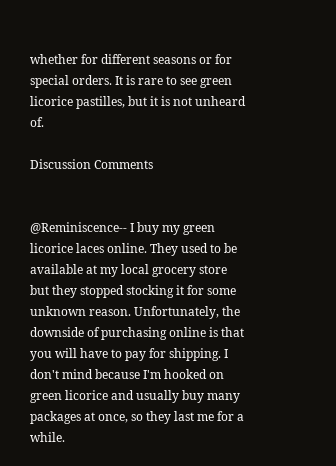whether for different seasons or for special orders. It is rare to see green licorice pastilles, but it is not unheard of.

Discussion Comments


@Reminiscence-- I buy my green licorice laces online. They used to be available at my local grocery store but they stopped stocking it for some unknown reason. Unfortunately, the downside of purchasing online is that you will have to pay for shipping. I don't mind because I'm hooked on green licorice and usually buy many packages at once, so they last me for a while.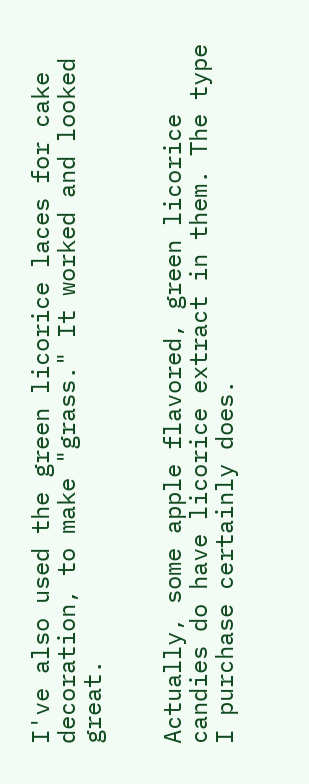I've also used the green licorice laces for cake decoration, to make "grass." It worked and looked great.


Actually, some apple flavored, green licorice candies do have licorice extract in them. The type I purchase certainly does.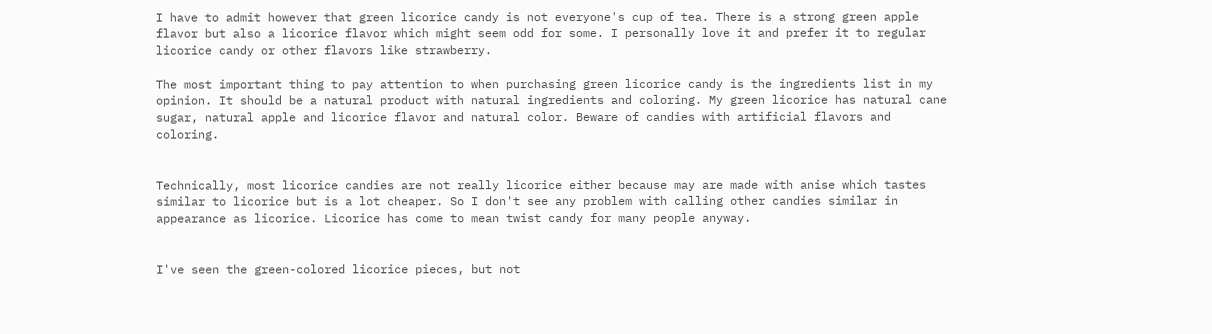I have to admit however that green licorice candy is not everyone's cup of tea. There is a strong green apple flavor but also a licorice flavor which might seem odd for some. I personally love it and prefer it to regular licorice candy or other flavors like strawberry.

The most important thing to pay attention to when purchasing green licorice candy is the ingredients list in my opinion. It should be a natural product with natural ingredients and coloring. My green licorice has natural cane sugar, natural apple and licorice flavor and natural color. Beware of candies with artificial flavors and coloring.


Technically, most licorice candies are not really licorice either because may are made with anise which tastes similar to licorice but is a lot cheaper. So I don't see any problem with calling other candies similar in appearance as licorice. Licorice has come to mean twist candy for many people anyway.


I've seen the green-colored licorice pieces, but not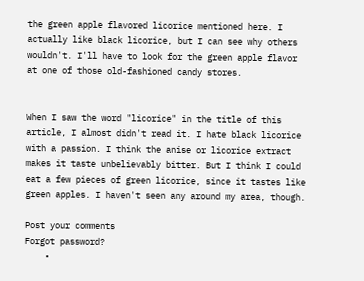the green apple flavored licorice mentioned here. I actually like black licorice, but I can see why others wouldn't. I'll have to look for the green apple flavor at one of those old-fashioned candy stores.


When I saw the word "licorice" in the title of this article, I almost didn't read it. I hate black licorice with a passion. I think the anise or licorice extract makes it taste unbelievably bitter. But I think I could eat a few pieces of green licorice, since it tastes like green apples. I haven't seen any around my area, though.

Post your comments
Forgot password?
    •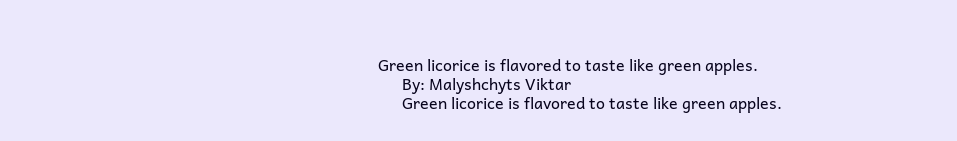Green licorice is flavored to taste like green apples.
      By: Malyshchyts Viktar
      Green licorice is flavored to taste like green apples.